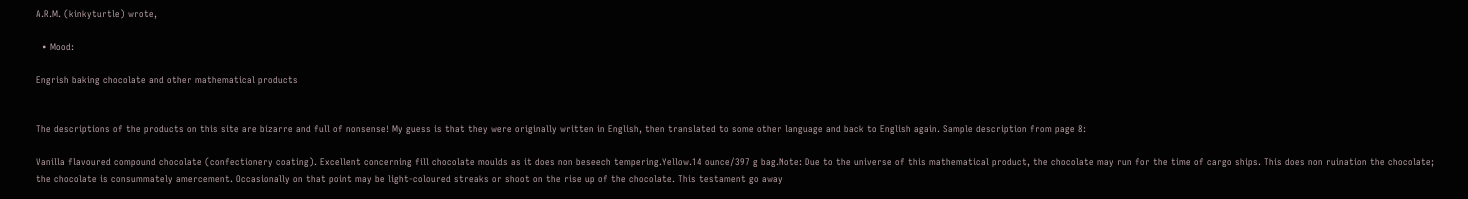A.R.M. (kinkyturtle) wrote,

  • Mood:

Engrish baking chocolate and other mathematical products


The descriptions of the products on this site are bizarre and full of nonsense! My guess is that they were originally written in English, then translated to some other language and back to English again. Sample description from page 8:

Vanilla flavoured compound chocolate (confectionery coating). Excellent concerning fill chocolate moulds as it does non beseech tempering.Yellow.14 ounce/397 g bag.Note: Due to the universe of this mathematical product, the chocolate may run for the time of cargo ships. This does non ruination the chocolate; the chocolate is consummately amercement. Occasionally on that point may be light-coloured streaks or shoot on the rise up of the chocolate. This testament go away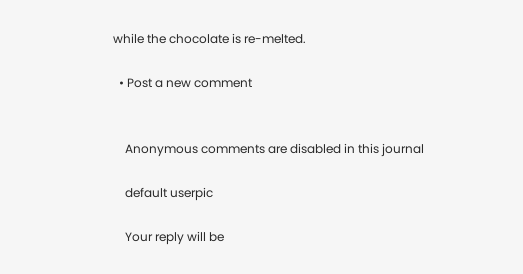while the chocolate is re-melted.

  • Post a new comment


    Anonymous comments are disabled in this journal

    default userpic

    Your reply will be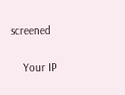screened

    Your IP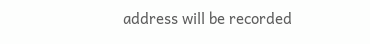address will be recorded